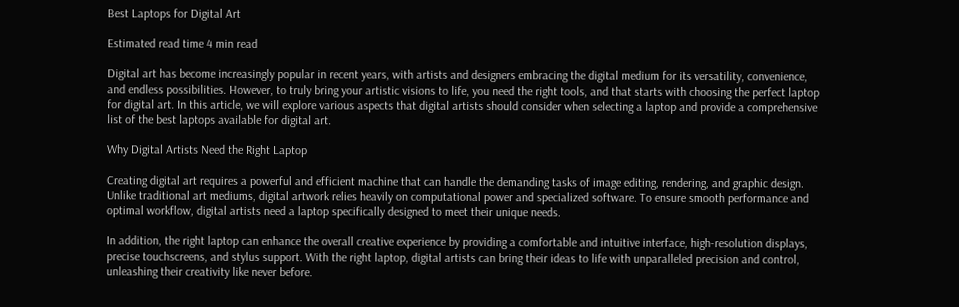Best Laptops for Digital Art

Estimated read time 4 min read

Digital art has become increasingly popular in recent years, with artists and designers embracing the digital medium for its versatility, convenience, and endless possibilities. However, to truly bring your artistic visions to life, you need the right tools, and that starts with choosing the perfect laptop for digital art. In this article, we will explore various aspects that digital artists should consider when selecting a laptop and provide a comprehensive list of the best laptops available for digital art.

Why Digital Artists Need the Right Laptop

Creating digital art requires a powerful and efficient machine that can handle the demanding tasks of image editing, rendering, and graphic design. Unlike traditional art mediums, digital artwork relies heavily on computational power and specialized software. To ensure smooth performance and optimal workflow, digital artists need a laptop specifically designed to meet their unique needs.

In addition, the right laptop can enhance the overall creative experience by providing a comfortable and intuitive interface, high-resolution displays, precise touchscreens, and stylus support. With the right laptop, digital artists can bring their ideas to life with unparalleled precision and control, unleashing their creativity like never before.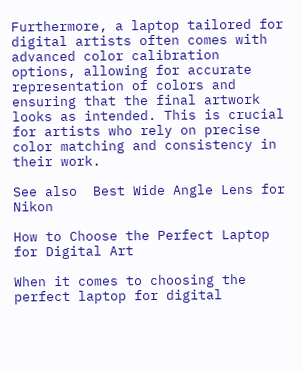Furthermore, a laptop tailored for digital artists often comes with advanced color calibration options, allowing for accurate representation of colors and ensuring that the final artwork looks as intended. This is crucial for artists who rely on precise color matching and consistency in their work.

See also  Best Wide Angle Lens for Nikon

How to Choose the Perfect Laptop for Digital Art

When it comes to choosing the perfect laptop for digital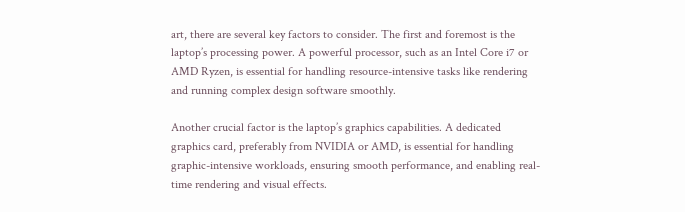art, there are several key factors to consider. The first and foremost is the laptop’s processing power. A powerful processor, such as an Intel Core i7 or AMD Ryzen, is essential for handling resource-intensive tasks like rendering and running complex design software smoothly.

Another crucial factor is the laptop’s graphics capabilities. A dedicated graphics card, preferably from NVIDIA or AMD, is essential for handling graphic-intensive workloads, ensuring smooth performance, and enabling real-time rendering and visual effects.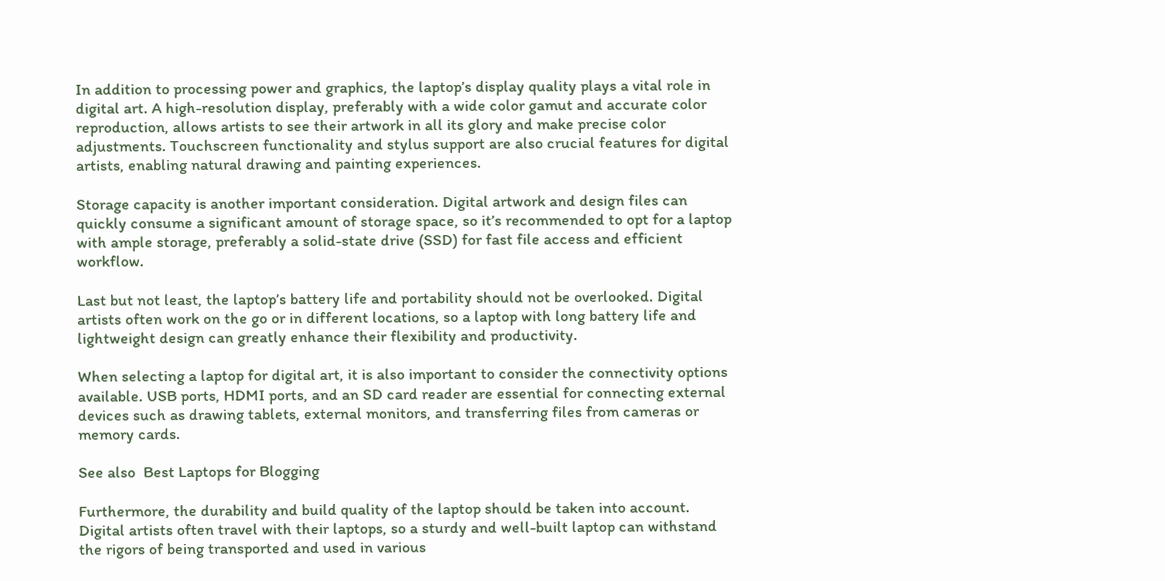In addition to processing power and graphics, the laptop’s display quality plays a vital role in digital art. A high-resolution display, preferably with a wide color gamut and accurate color reproduction, allows artists to see their artwork in all its glory and make precise color adjustments. Touchscreen functionality and stylus support are also crucial features for digital artists, enabling natural drawing and painting experiences.

Storage capacity is another important consideration. Digital artwork and design files can quickly consume a significant amount of storage space, so it’s recommended to opt for a laptop with ample storage, preferably a solid-state drive (SSD) for fast file access and efficient workflow.

Last but not least, the laptop’s battery life and portability should not be overlooked. Digital artists often work on the go or in different locations, so a laptop with long battery life and lightweight design can greatly enhance their flexibility and productivity.

When selecting a laptop for digital art, it is also important to consider the connectivity options available. USB ports, HDMI ports, and an SD card reader are essential for connecting external devices such as drawing tablets, external monitors, and transferring files from cameras or memory cards.

See also  Best Laptops for Blogging

Furthermore, the durability and build quality of the laptop should be taken into account. Digital artists often travel with their laptops, so a sturdy and well-built laptop can withstand the rigors of being transported and used in various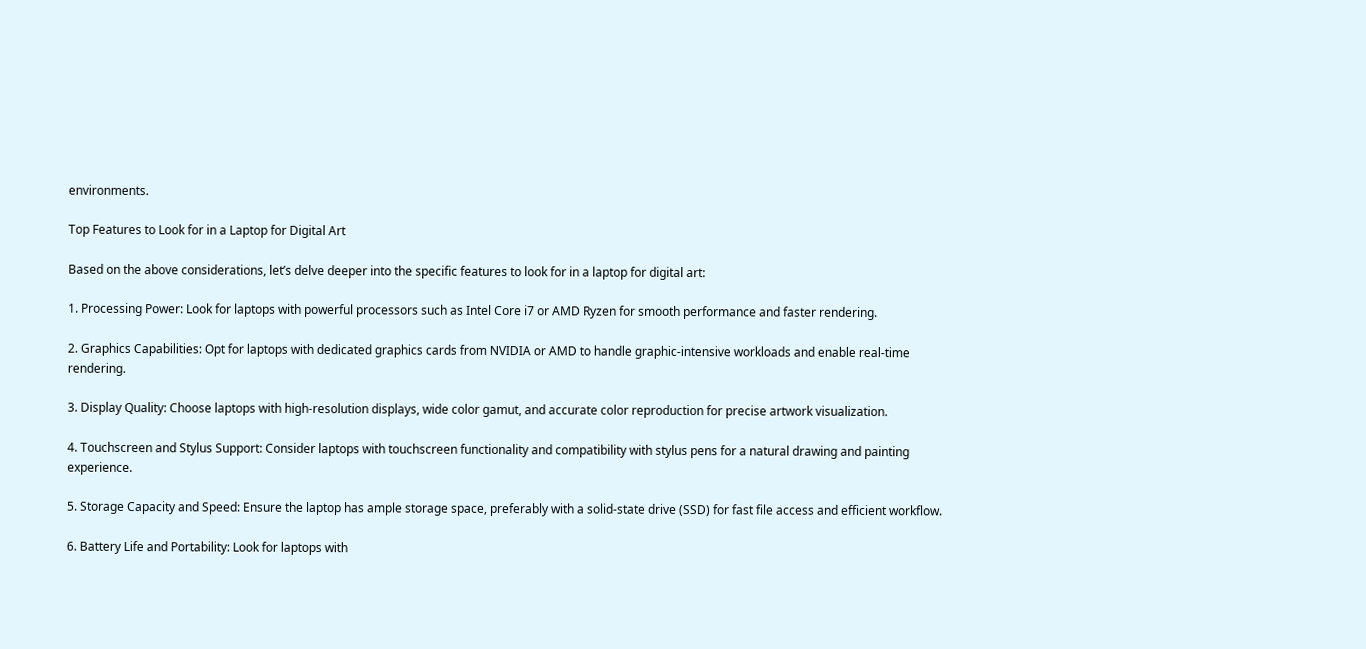environments.

Top Features to Look for in a Laptop for Digital Art

Based on the above considerations, let’s delve deeper into the specific features to look for in a laptop for digital art:

1. Processing Power: Look for laptops with powerful processors such as Intel Core i7 or AMD Ryzen for smooth performance and faster rendering.

2. Graphics Capabilities: Opt for laptops with dedicated graphics cards from NVIDIA or AMD to handle graphic-intensive workloads and enable real-time rendering.

3. Display Quality: Choose laptops with high-resolution displays, wide color gamut, and accurate color reproduction for precise artwork visualization.

4. Touchscreen and Stylus Support: Consider laptops with touchscreen functionality and compatibility with stylus pens for a natural drawing and painting experience.

5. Storage Capacity and Speed: Ensure the laptop has ample storage space, preferably with a solid-state drive (SSD) for fast file access and efficient workflow.

6. Battery Life and Portability: Look for laptops with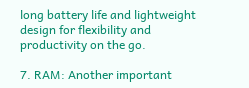long battery life and lightweight design for flexibility and productivity on the go.

7. RAM: Another important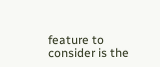feature to consider is the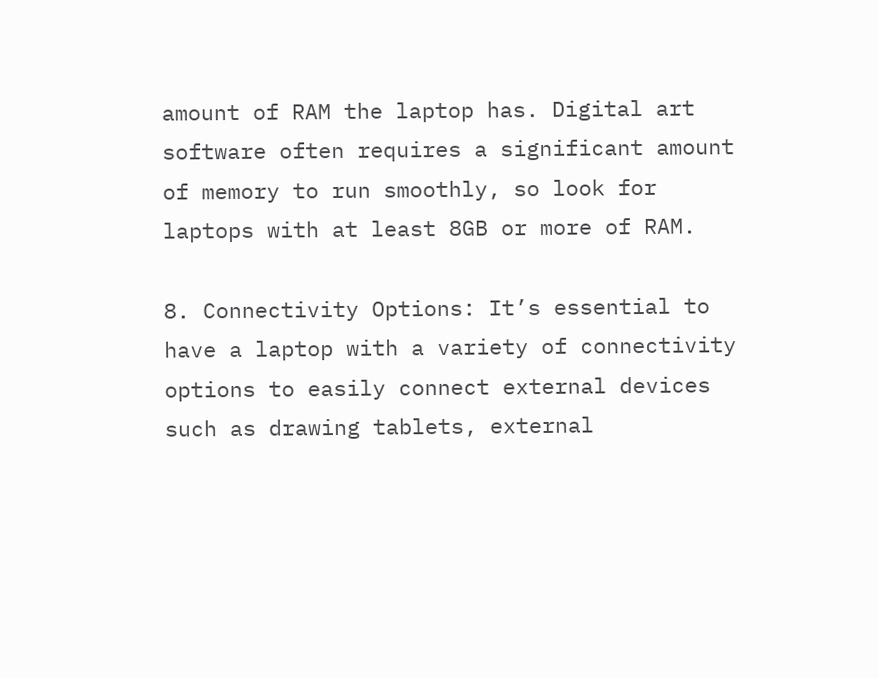amount of RAM the laptop has. Digital art software often requires a significant amount of memory to run smoothly, so look for laptops with at least 8GB or more of RAM.

8. Connectivity Options: It’s essential to have a laptop with a variety of connectivity options to easily connect external devices such as drawing tablets, external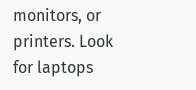monitors, or printers. Look for laptops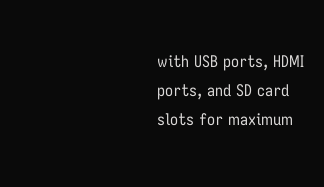with USB ports, HDMI ports, and SD card slots for maximum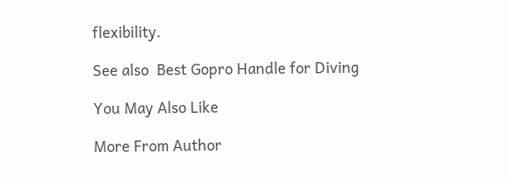flexibility.

See also  Best Gopro Handle for Diving

You May Also Like

More From Author